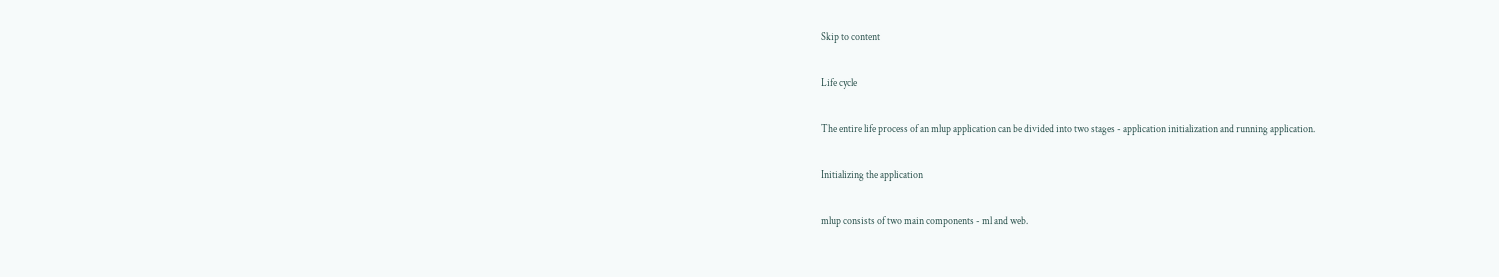Skip to content

Life cycle

The entire life process of an mlup application can be divided into two stages - application initialization and running application.

Initializing the application

mlup consists of two main components - ml and web.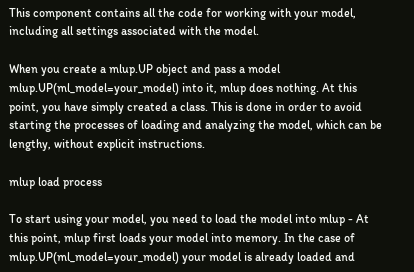This component contains all the code for working with your model, including all settings associated with the model.

When you create a mlup.UP object and pass a model mlup.UP(ml_model=your_model) into it, mlup does nothing. At this point, you have simply created a class. This is done in order to avoid starting the processes of loading and analyzing the model, which can be lengthy, without explicit instructions.

mlup load process

To start using your model, you need to load the model into mlup - At this point, mlup first loads your model into memory. In the case of mlup.UP(ml_model=your_model) your model is already loaded and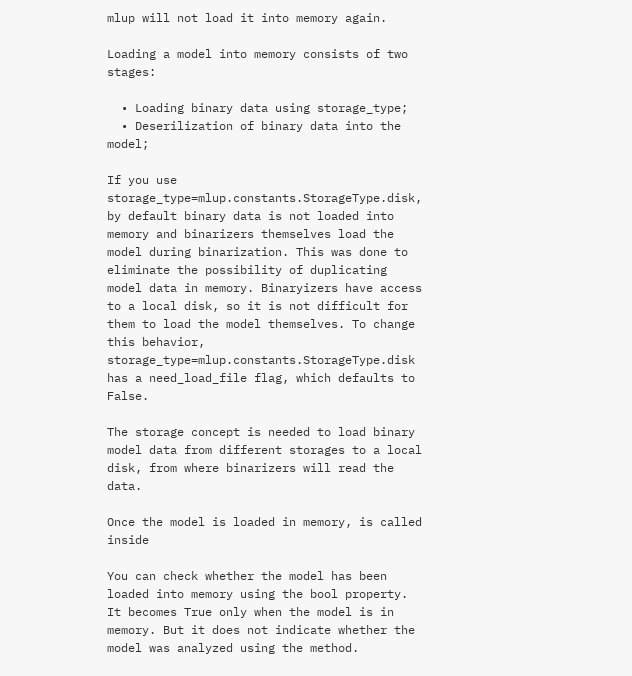mlup will not load it into memory again.

Loading a model into memory consists of two stages:

  • Loading binary data using storage_type;
  • Deserilization of binary data into the model;

If you use storage_type=mlup.constants.StorageType.disk, by default binary data is not loaded into memory and binarizers themselves load the model during binarization. This was done to eliminate the possibility of duplicating model data in memory. Binaryizers have access to a local disk, so it is not difficult for them to load the model themselves. To change this behavior, storage_type=mlup.constants.StorageType.disk has a need_load_file flag, which defaults to False.

The storage concept is needed to load binary model data from different storages to a local disk, from where binarizers will read the data.

Once the model is loaded in memory, is called inside

You can check whether the model has been loaded into memory using the bool property. It becomes True only when the model is in memory. But it does not indicate whether the model was analyzed using the method.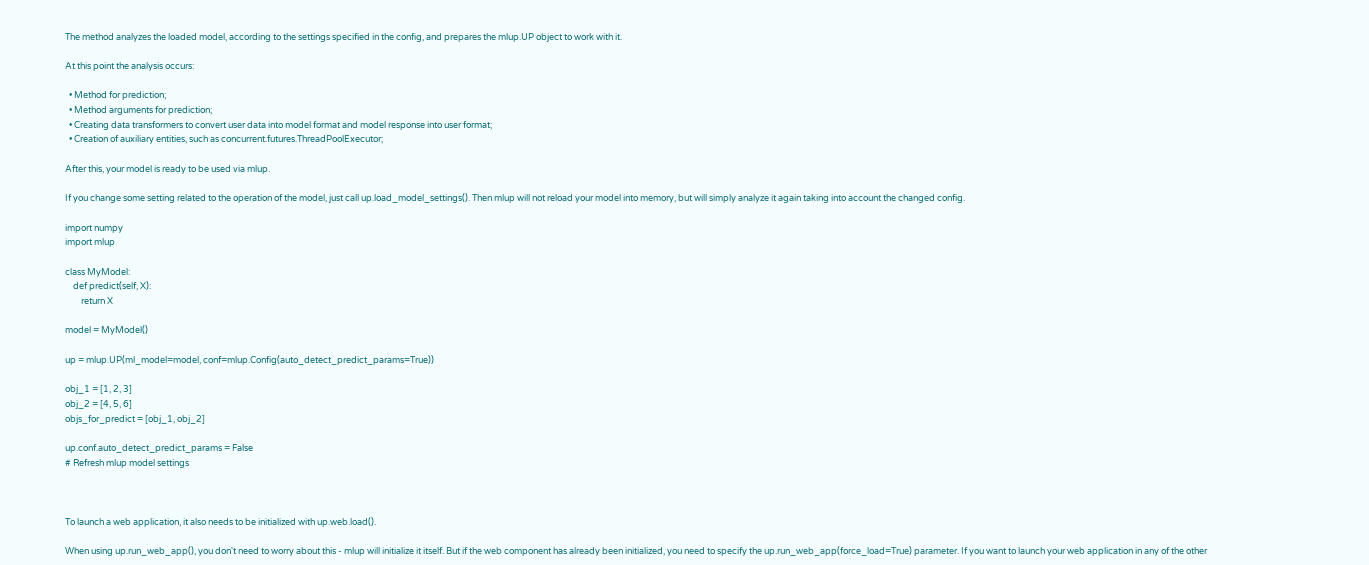The method analyzes the loaded model, according to the settings specified in the config, and prepares the mlup.UP object to work with it.

At this point the analysis occurs:

  • Method for prediction;
  • Method arguments for prediction;
  • Creating data transformers to convert user data into model format and model response into user format;
  • Creation of auxiliary entities, such as concurrent.futures.ThreadPoolExecutor;

After this, your model is ready to be used via mlup.

If you change some setting related to the operation of the model, just call up.load_model_settings(). Then mlup will not reload your model into memory, but will simply analyze it again taking into account the changed config.

import numpy
import mlup

class MyModel:
    def predict(self, X):
        return X

model = MyModel()

up = mlup.UP(ml_model=model, conf=mlup.Config(auto_detect_predict_params=True))

obj_1 = [1, 2, 3]
obj_2 = [4, 5, 6]
objs_for_predict = [obj_1, obj_2]

up.conf.auto_detect_predict_params = False
# Refresh mlup model settings



To launch a web application, it also needs to be initialized with up.web.load().

When using up.run_web_app(), you don't need to worry about this - mlup will initialize it itself. But if the web component has already been initialized, you need to specify the up.run_web_app(force_load=True) parameter. If you want to launch your web application in any of the other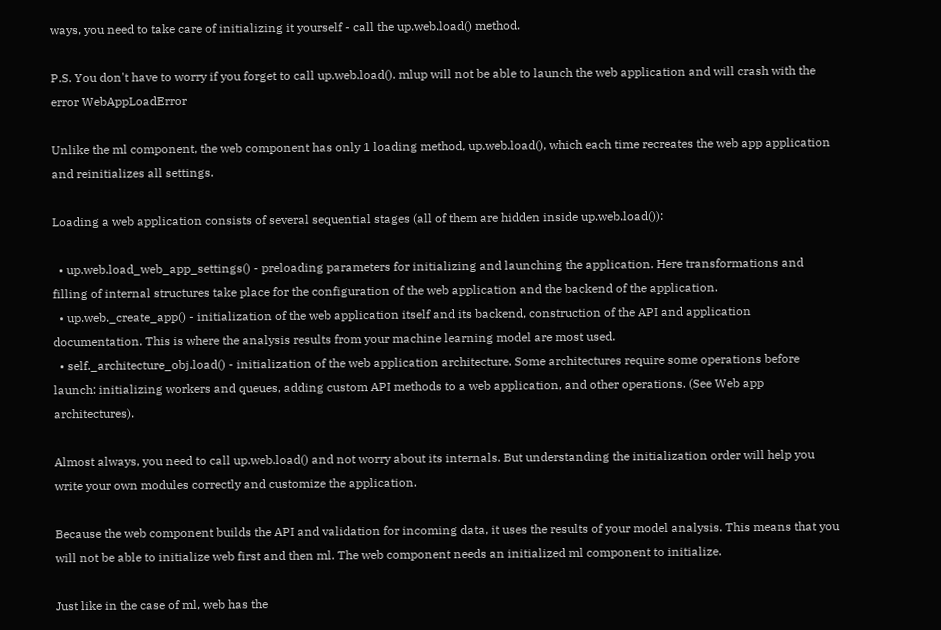ways, you need to take care of initializing it yourself - call the up.web.load() method.

P.S. You don't have to worry if you forget to call up.web.load(). mlup will not be able to launch the web application and will crash with the error WebAppLoadError

Unlike the ml component, the web component has only 1 loading method, up.web.load(), which each time recreates the web app application and reinitializes all settings.

Loading a web application consists of several sequential stages (all of them are hidden inside up.web.load()):

  • up.web.load_web_app_settings() - preloading parameters for initializing and launching the application. Here transformations and filling of internal structures take place for the configuration of the web application and the backend of the application.
  • up.web._create_app() - initialization of the web application itself and its backend, construction of the API and application documentation. This is where the analysis results from your machine learning model are most used.
  • self._architecture_obj.load() - initialization of the web application architecture. Some architectures require some operations before launch: initializing workers and queues, adding custom API methods to a web application, and other operations. (See Web app architectures).

Almost always, you need to call up.web.load() and not worry about its internals. But understanding the initialization order will help you write your own modules correctly and customize the application.

Because the web component builds the API and validation for incoming data, it uses the results of your model analysis. This means that you will not be able to initialize web first and then ml. The web component needs an initialized ml component to initialize.

Just like in the case of ml, web has the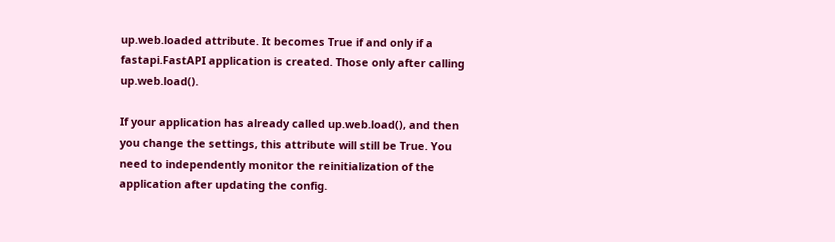up.web.loaded attribute. It becomes True if and only if a fastapi.FastAPI application is created. Those only after calling up.web.load().

If your application has already called up.web.load(), and then you change the settings, this attribute will still be True. You need to independently monitor the reinitialization of the application after updating the config.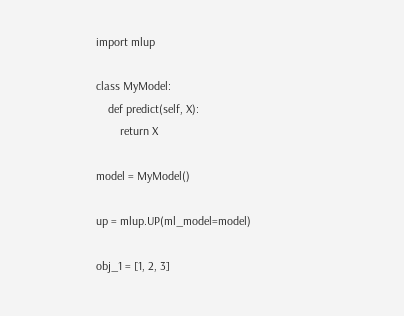import mlup

class MyModel:
    def predict(self, X):
        return X

model = MyModel()

up = mlup.UP(ml_model=model)

obj_1 = [1, 2, 3]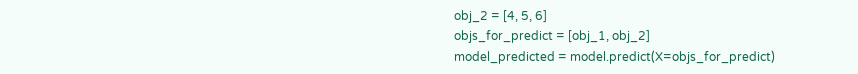obj_2 = [4, 5, 6]
objs_for_predict = [obj_1, obj_2]
model_predicted = model.predict(X=objs_for_predict)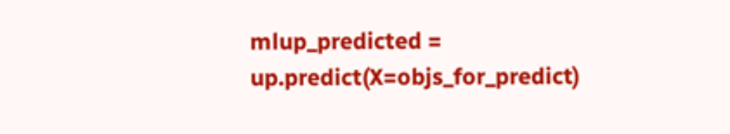mlup_predicted = up.predict(X=objs_for_predict)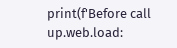print(f'Before call up.web.load: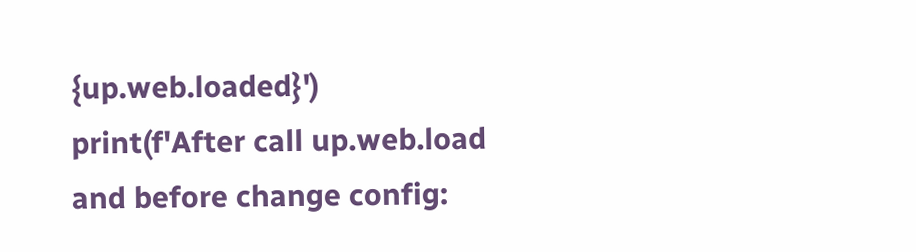{up.web.loaded}')
print(f'After call up.web.load and before change config: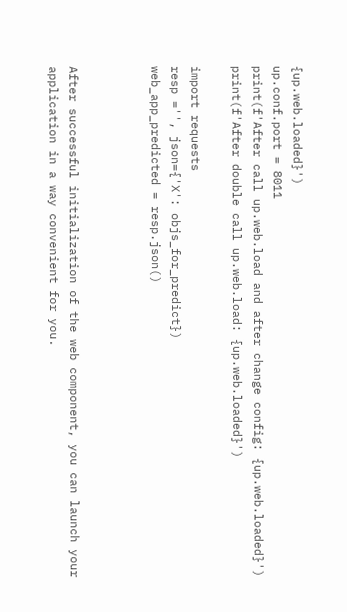{up.web.loaded}')
up.conf.port = 8011
print(f'After call up.web.load and after change config: {up.web.loaded}')
print(f'After double call up.web.load: {up.web.loaded}')

import requests
resp ='', json={'X': objs_for_predict})
web_app_predicted = resp.json()



After successful initialization of the web component, you can launch your application in a way convenient for you.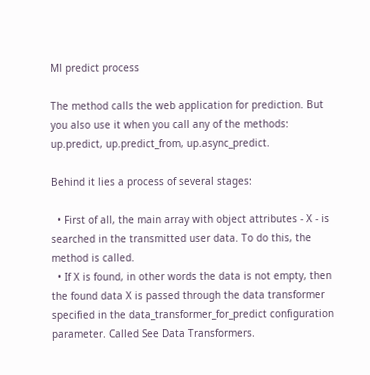Ml predict process

The method calls the web application for prediction. But you also use it when you call any of the methods: up.predict, up.predict_from, up.async_predict.

Behind it lies a process of several stages:

  • First of all, the main array with object attributes - X - is searched in the transmitted user data. To do this, the method is called.
  • If X is found, in other words the data is not empty, then the found data X is passed through the data transformer specified in the data_transformer_for_predict configuration parameter. Called See Data Transformers.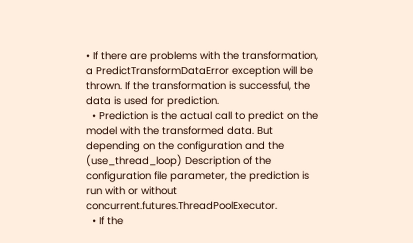• If there are problems with the transformation, a PredictTransformDataError exception will be thrown. If the transformation is successful, the data is used for prediction.
  • Prediction is the actual call to predict on the model with the transformed data. But depending on the configuration and the (use_thread_loop) Description of the configuration file parameter, the prediction is run with or without concurrent.futures.ThreadPoolExecutor.
  • If the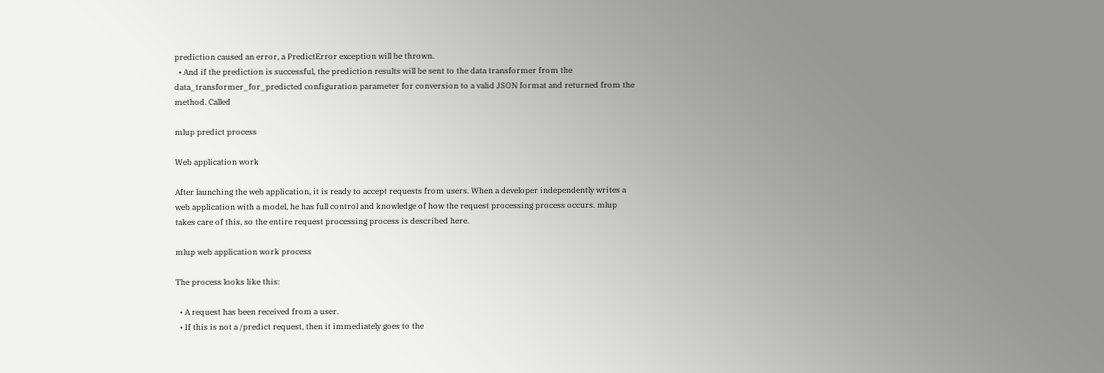prediction caused an error, a PredictError exception will be thrown.
  • And if the prediction is successful, the prediction results will be sent to the data transformer from the data_transformer_for_predicted configuration parameter for conversion to a valid JSON format and returned from the method. Called

mlup predict process

Web application work

After launching the web application, it is ready to accept requests from users. When a developer independently writes a web application with a model, he has full control and knowledge of how the request processing process occurs. mlup takes care of this, so the entire request processing process is described here.

mlup web application work process

The process looks like this:

  • A request has been received from a user.
  • If this is not a /predict request, then it immediately goes to the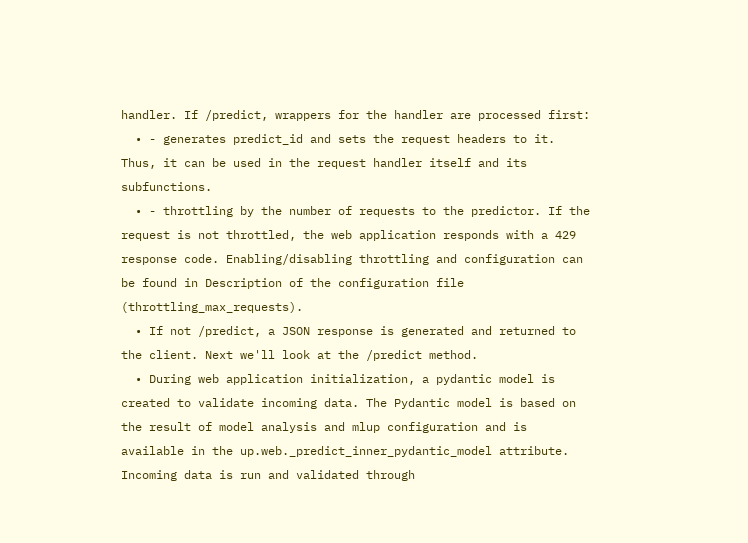handler. If /predict, wrappers for the handler are processed first:
  • - generates predict_id and sets the request headers to it. Thus, it can be used in the request handler itself and its subfunctions.
  • - throttling by the number of requests to the predictor. If the request is not throttled, the web application responds with a 429 response code. Enabling/disabling throttling and configuration can be found in Description of the configuration file (throttling_max_requests).
  • If not /predict, a JSON response is generated and returned to the client. Next we'll look at the /predict method.
  • During web application initialization, a pydantic model is created to validate incoming data. The Pydantic model is based on the result of model analysis and mlup configuration and is available in the up.web._predict_inner_pydantic_model attribute. Incoming data is run and validated through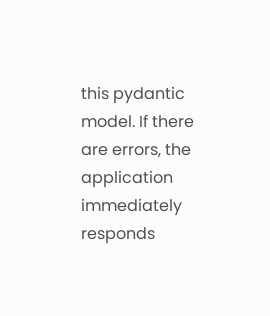this pydantic model. If there are errors, the application immediately responds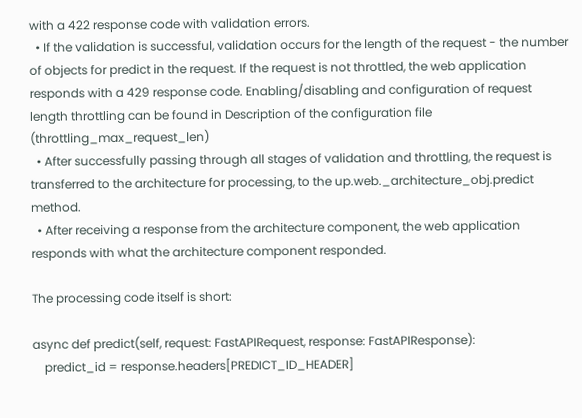with a 422 response code with validation errors.
  • If the validation is successful, validation occurs for the length of the request - the number of objects for predict in the request. If the request is not throttled, the web application responds with a 429 response code. Enabling/disabling and configuration of request length throttling can be found in Description of the configuration file (throttling_max_request_len)
  • After successfully passing through all stages of validation and throttling, the request is transferred to the architecture for processing, to the up.web._architecture_obj.predict method.
  • After receiving a response from the architecture component, the web application responds with what the architecture component responded.

The processing code itself is short:

async def predict(self, request: FastAPIRequest, response: FastAPIResponse):
    predict_id = response.headers[PREDICT_ID_HEADER]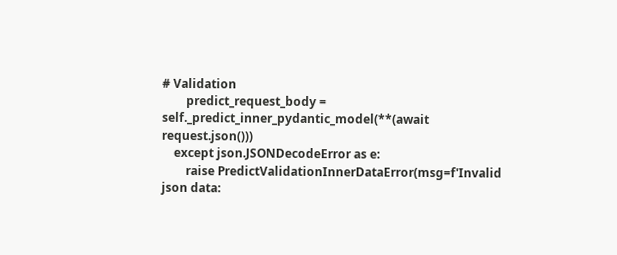# Validation
        predict_request_body = self._predict_inner_pydantic_model(**(await request.json()))
    except json.JSONDecodeError as e:
        raise PredictValidationInnerDataError(msg=f'Invalid json data: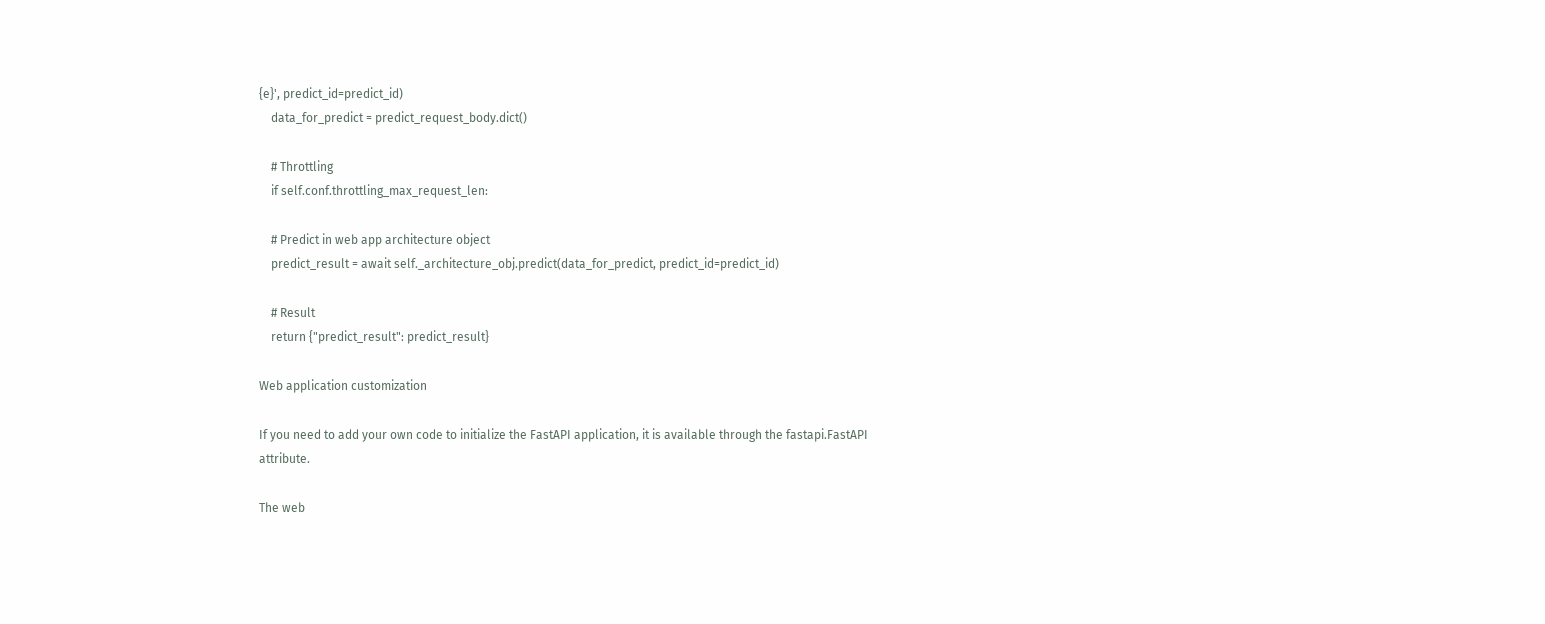{e}', predict_id=predict_id)
    data_for_predict = predict_request_body.dict()

    # Throttling
    if self.conf.throttling_max_request_len:

    # Predict in web app architecture object
    predict_result = await self._architecture_obj.predict(data_for_predict, predict_id=predict_id)

    # Result
    return {"predict_result": predict_result}

Web application customization

If you need to add your own code to initialize the FastAPI application, it is available through the fastapi.FastAPI attribute.

The web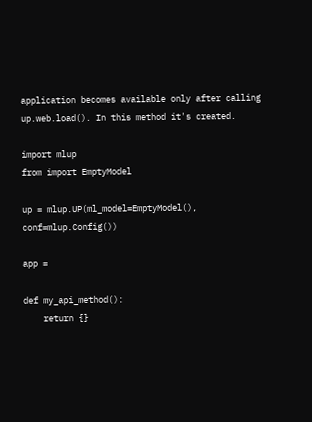application becomes available only after calling up.web.load(). In this method it's created.

import mlup
from import EmptyModel

up = mlup.UP(ml_model=EmptyModel(), conf=mlup.Config())

app =

def my_api_method():
    return {}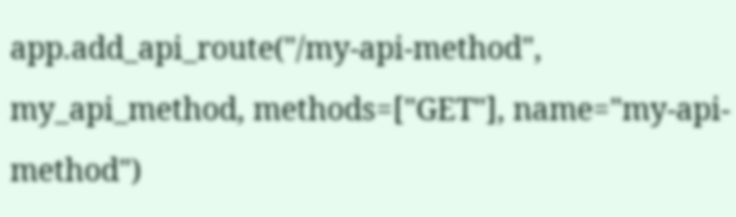app.add_api_route("/my-api-method", my_api_method, methods=["GET"], name="my-api-method")